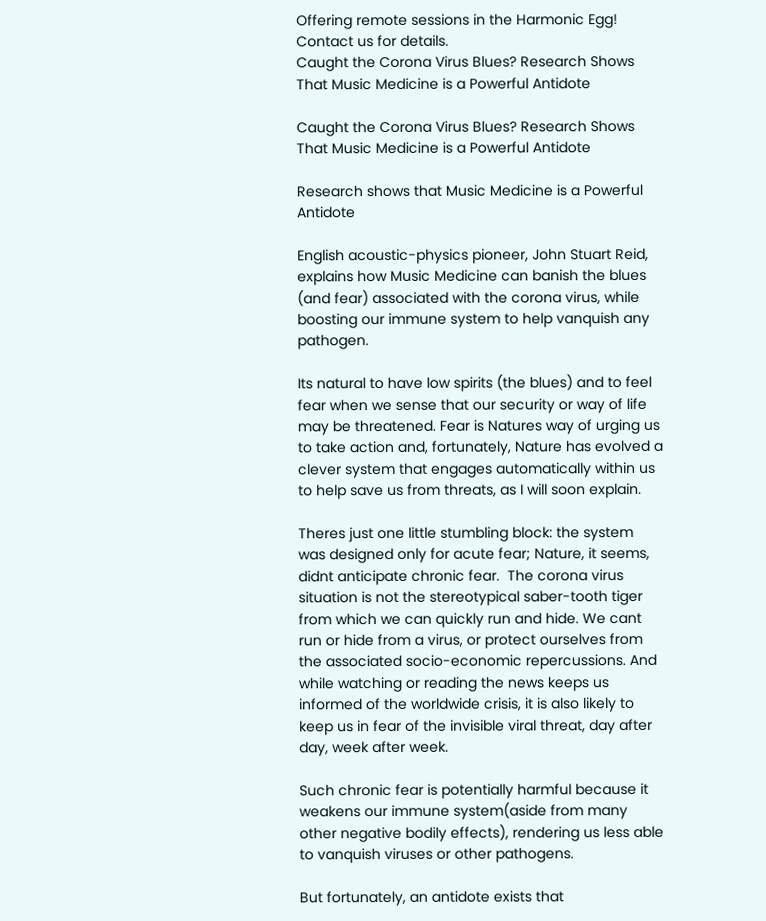Offering remote sessions in the Harmonic Egg! Contact us for details.
Caught the Corona Virus Blues? Research Shows That Music Medicine is a Powerful Antidote

Caught the Corona Virus Blues? Research Shows That Music Medicine is a Powerful Antidote

Research shows that Music Medicine is a Powerful Antidote

English acoustic-physics pioneer, John Stuart Reid, explains how Music Medicine can banish the blues (and fear) associated with the corona virus, while boosting our immune system to help vanquish any pathogen.

Its natural to have low spirits (the blues) and to feel fear when we sense that our security or way of life may be threatened. Fear is Natures way of urging us to take action and, fortunately, Nature has evolved a clever system that engages automatically within us to help save us from threats, as I will soon explain.

Theres just one little stumbling block: the system was designed only for acute fear; Nature, it seems, didnt anticipate chronic fear.  The corona virus situation is not the stereotypical saber-tooth tiger from which we can quickly run and hide. We cant run or hide from a virus, or protect ourselves from the associated socio-economic repercussions. And while watching or reading the news keeps us informed of the worldwide crisis, it is also likely to keep us in fear of the invisible viral threat, day after day, week after week.

Such chronic fear is potentially harmful because it weakens our immune system(aside from many other negative bodily effects), rendering us less able to vanquish viruses or other pathogens.

But fortunately, an antidote exists that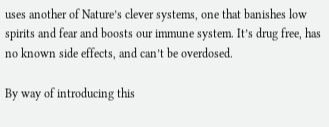uses another of Nature’s clever systems, one that banishes low spirits and fear and boosts our immune system. It’s drug free, has no known side effects, and can’t be overdosed.

By way of introducing this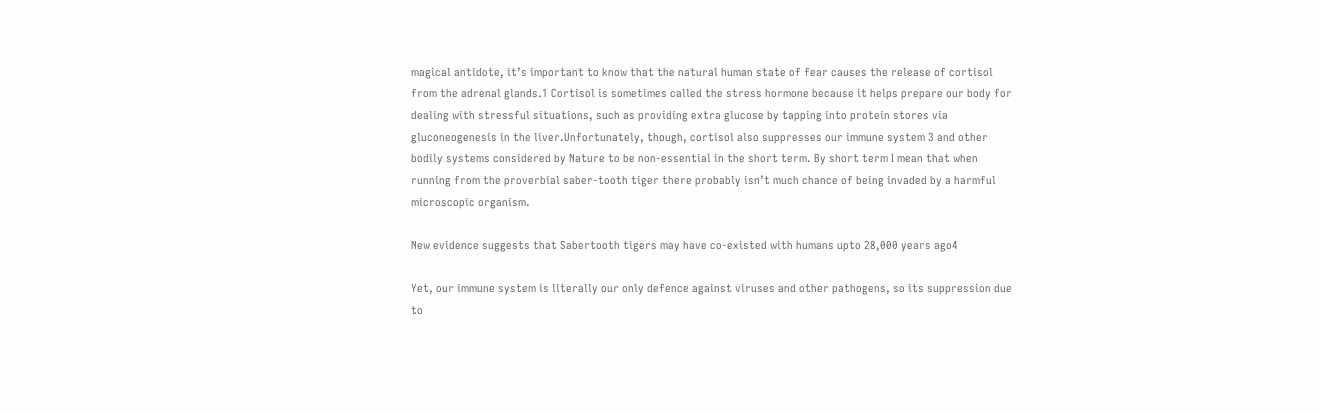magical antidote, it’s important to know that the natural human state of fear causes the release of cortisol from the adrenal glands.1 Cortisol is sometimes called the stress hormone because it helps prepare our body for dealing with stressful situations, such as providing extra glucose by tapping into protein stores via gluconeogenesis in the liver.Unfortunately, though, cortisol also suppresses our immune system 3 and other bodily systems considered by Nature to be non-essential in the short term. By short term I mean that when running from the proverbial saber-tooth tiger there probably isn’t much chance of being invaded by a harmful microscopic organism.

New evidence suggests that Sabertooth tigers may have co-existed with humans upto 28,000 years ago4

Yet, our immune system is literally our only defence against viruses and other pathogens, so its suppression due to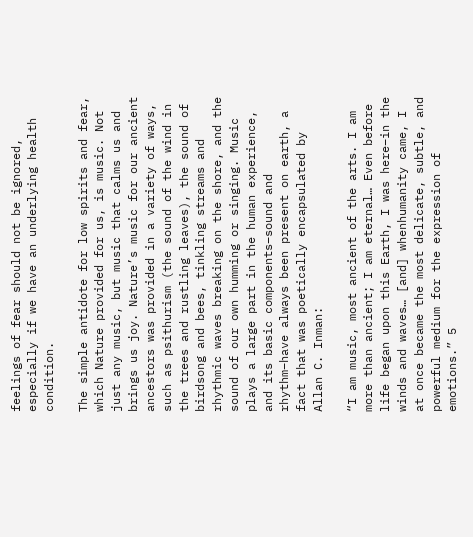feelings of fear should not be ignored, especially if we have an underlying health condition.

The simple antidote for low spirits and fear, which Nature provided for us, is music. Not just any music, but music that calms us and brings us joy. Nature’s music for our ancient ancestors was provided in a variety of ways, such as psithurism (the sound of the wind in the trees and rustling leaves), the sound of birdsong and bees, tinkling streams and rhythmic waves breaking on the shore, and the sound of our own humming or singing. Music plays a large part in the human experience, and its basic components–sound and rhythm–have always been present on earth, a fact that was poetically encapsulated by Allan C. Inman:

“I am music, most ancient of the arts. I am more than ancient; I am eternal… Even before life began upon this Earth, I was here–in the winds and waves… [and] whenhumanity came, I at once became the most delicate, subtle, and powerful medium for the expression of emotions.” 5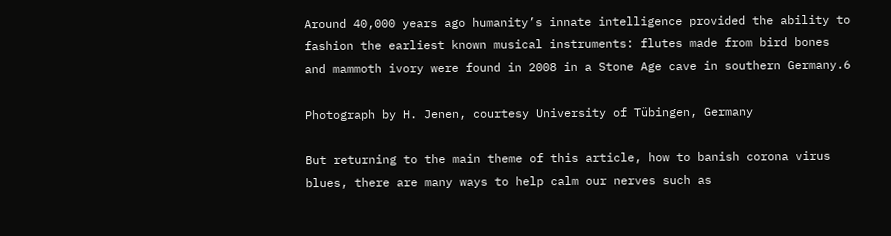Around 40,000 years ago humanity’s innate intelligence provided the ability to fashion the earliest known musical instruments: flutes made from bird bones and mammoth ivory were found in 2008 in a Stone Age cave in southern Germany.6

Photograph by H. Jenen, courtesy University of Tübingen, Germany

But returning to the main theme of this article, how to banish corona virus blues, there are many ways to help calm our nerves such as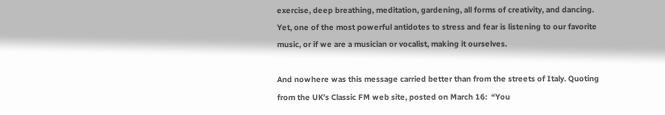exercise, deep breathing, meditation, gardening, all forms of creativity, and dancing. Yet, one of the most powerful antidotes to stress and fear is listening to our favorite music, or if we are a musician or vocalist, making it ourselves.

And nowhere was this message carried better than from the streets of Italy. Quoting from the UK’s Classic FM web site, posted on March 16:  “You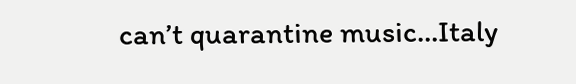can’t quarantine music…Italy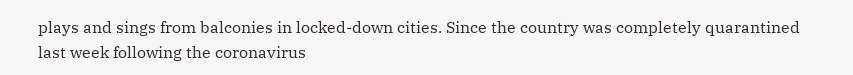plays and sings from balconies in locked-down cities. Since the country was completely quarantined last week following the coronavirus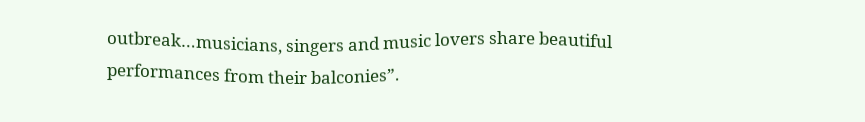outbreak…musicians, singers and music lovers share beautiful performances from their balconies”.